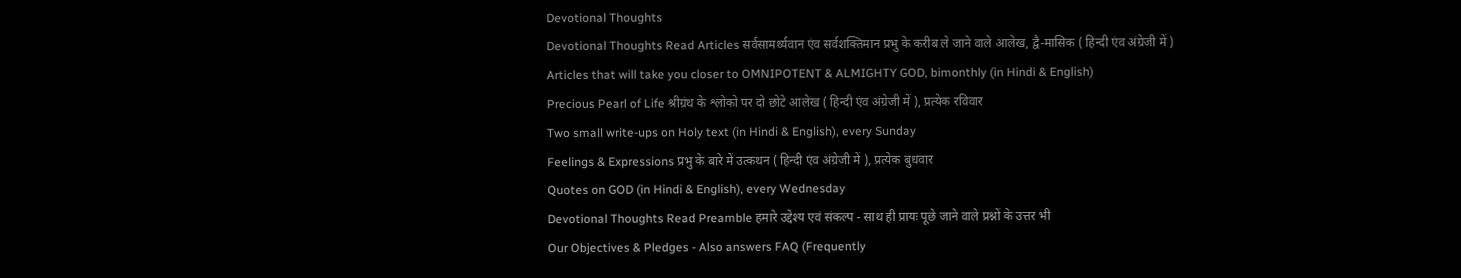Devotional Thoughts
Devotional Thoughts Read Articles सर्वसामर्थ्यवान एंव सर्वशक्तिमान प्रभु के करीब ले जाने वाले आलेख, द्वै-मासिक ( हिन्दी एंव अंग्रेजी में )
Articles that will take you closer to OMNIPOTENT & ALMIGHTY GOD, bimonthly (in Hindi & English)
Precious Pearl of Life श्रीग्रंथ के श्लोको पर दो छोटे आलेख ( हिन्दी एंव अंग्रेजी में ), प्रत्येक रविवार
Two small write-ups on Holy text (in Hindi & English), every Sunday
Feelings & Expressions प्रभु के बारे में उत्कथन ( हिन्दी एंव अंग्रेजी में ), प्रत्येक बुधवार
Quotes on GOD (in Hindi & English), every Wednesday
Devotional Thoughts Read Preamble हमारे उद्देश्य एवं संकल्प - साथ ही प्रायः पूछे जाने वाले प्रश्नों के उत्तर भी
Our Objectives & Pledges - Also answers FAQ (Frequently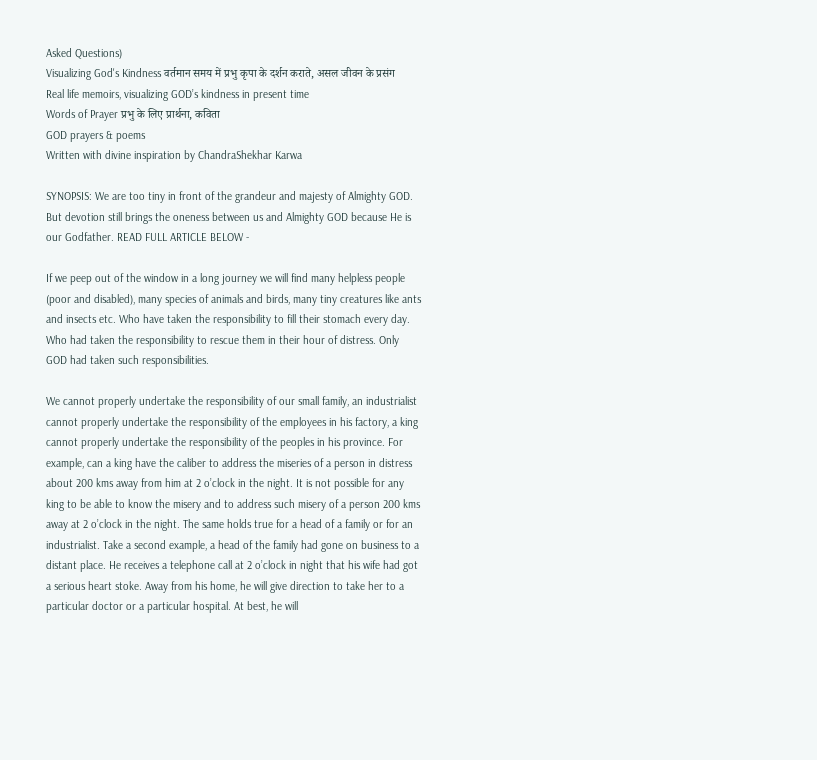Asked Questions)
Visualizing God's Kindness वर्तमान समय में प्रभु कृपा के दर्शन कराते, असल जीवन के प्रसंग
Real life memoirs, visualizing GOD’s kindness in present time
Words of Prayer प्रभु के लिए प्रार्थना, कविता
GOD prayers & poems
Written with divine inspiration by ChandraShekhar Karwa

SYNOPSIS: We are too tiny in front of the grandeur and majesty of Almighty GOD. But devotion still brings the oneness between us and Almighty GOD because He is our Godfather. READ FULL ARTICLE BELOW -

If we peep out of the window in a long journey we will find many helpless people (poor and disabled), many species of animals and birds, many tiny creatures like ants and insects etc. Who have taken the responsibility to fill their stomach every day. Who had taken the responsibility to rescue them in their hour of distress. Only GOD had taken such responsibilities.

We cannot properly undertake the responsibility of our small family, an industrialist cannot properly undertake the responsibility of the employees in his factory, a king cannot properly undertake the responsibility of the peoples in his province. For example, can a king have the caliber to address the miseries of a person in distress about 200 kms away from him at 2 o’clock in the night. It is not possible for any king to be able to know the misery and to address such misery of a person 200 kms away at 2 o’clock in the night. The same holds true for a head of a family or for an industrialist. Take a second example, a head of the family had gone on business to a distant place. He receives a telephone call at 2 o’clock in night that his wife had got a serious heart stoke. Away from his home, he will give direction to take her to a particular doctor or a particular hospital. At best, he will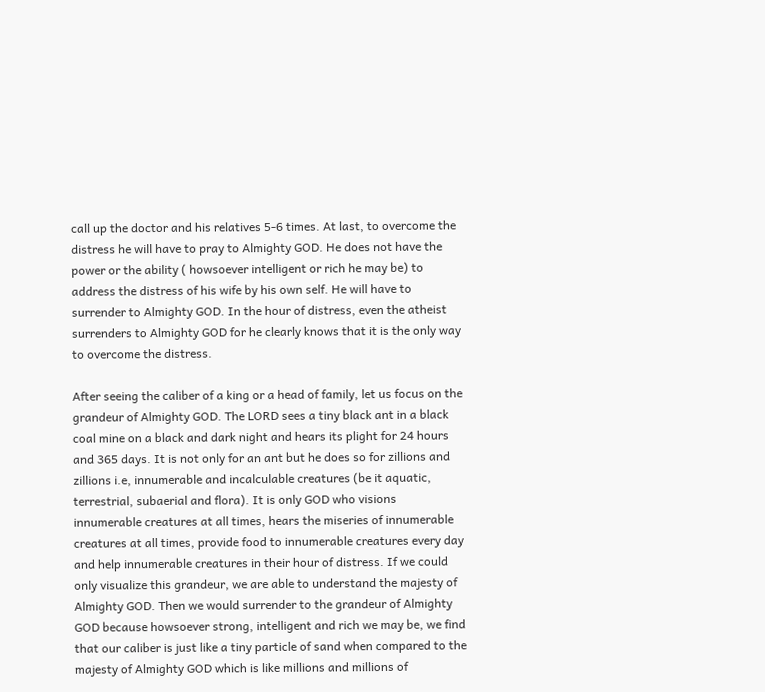call up the doctor and his relatives 5-6 times. At last, to overcome the distress he will have to pray to Almighty GOD. He does not have the power or the ability ( howsoever intelligent or rich he may be) to address the distress of his wife by his own self. He will have to surrender to Almighty GOD. In the hour of distress, even the atheist surrenders to Almighty GOD for he clearly knows that it is the only way to overcome the distress.

After seeing the caliber of a king or a head of family, let us focus on the grandeur of Almighty GOD. The LORD sees a tiny black ant in a black coal mine on a black and dark night and hears its plight for 24 hours and 365 days. It is not only for an ant but he does so for zillions and zillions i.e, innumerable and incalculable creatures (be it aquatic, terrestrial, subaerial and flora). It is only GOD who visions innumerable creatures at all times, hears the miseries of innumerable creatures at all times, provide food to innumerable creatures every day and help innumerable creatures in their hour of distress. If we could only visualize this grandeur, we are able to understand the majesty of Almighty GOD. Then we would surrender to the grandeur of Almighty GOD because howsoever strong, intelligent and rich we may be, we find that our caliber is just like a tiny particle of sand when compared to the majesty of Almighty GOD which is like millions and millions of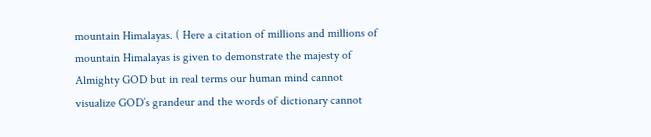mountain Himalayas. ( Here a citation of millions and millions of mountain Himalayas is given to demonstrate the majesty of Almighty GOD but in real terms our human mind cannot visualize GOD’s grandeur and the words of dictionary cannot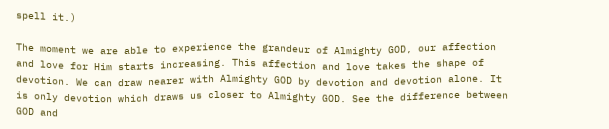spell it.)

The moment we are able to experience the grandeur of Almighty GOD, our affection and love for Him starts increasing. This affection and love takes the shape of devotion. We can draw nearer with Almighty GOD by devotion and devotion alone. It is only devotion which draws us closer to Almighty GOD. See the difference between GOD and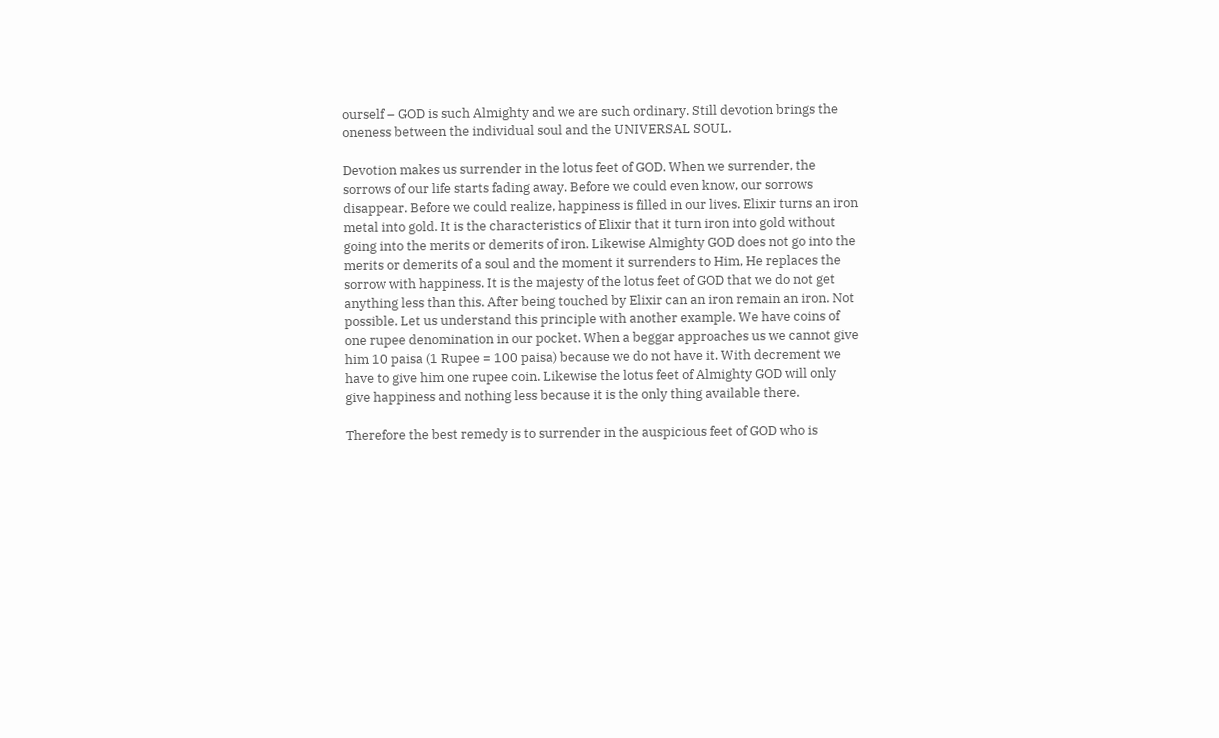ourself – GOD is such Almighty and we are such ordinary. Still devotion brings the oneness between the individual soul and the UNIVERSAL SOUL.

Devotion makes us surrender in the lotus feet of GOD. When we surrender, the sorrows of our life starts fading away. Before we could even know, our sorrows disappear. Before we could realize, happiness is filled in our lives. Elixir turns an iron metal into gold. It is the characteristics of Elixir that it turn iron into gold without going into the merits or demerits of iron. Likewise Almighty GOD does not go into the merits or demerits of a soul and the moment it surrenders to Him, He replaces the sorrow with happiness. It is the majesty of the lotus feet of GOD that we do not get anything less than this. After being touched by Elixir can an iron remain an iron. Not possible. Let us understand this principle with another example. We have coins of one rupee denomination in our pocket. When a beggar approaches us we cannot give him 10 paisa (1 Rupee = 100 paisa) because we do not have it. With decrement we have to give him one rupee coin. Likewise the lotus feet of Almighty GOD will only give happiness and nothing less because it is the only thing available there.

Therefore the best remedy is to surrender in the auspicious feet of GOD who is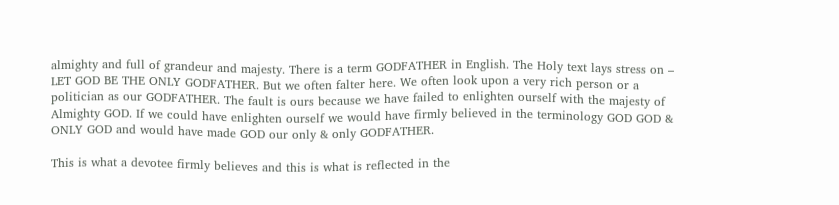almighty and full of grandeur and majesty. There is a term GODFATHER in English. The Holy text lays stress on – LET GOD BE THE ONLY GODFATHER. But we often falter here. We often look upon a very rich person or a politician as our GODFATHER. The fault is ours because we have failed to enlighten ourself with the majesty of Almighty GOD. If we could have enlighten ourself we would have firmly believed in the terminology GOD GOD & ONLY GOD and would have made GOD our only & only GODFATHER.

This is what a devotee firmly believes and this is what is reflected in the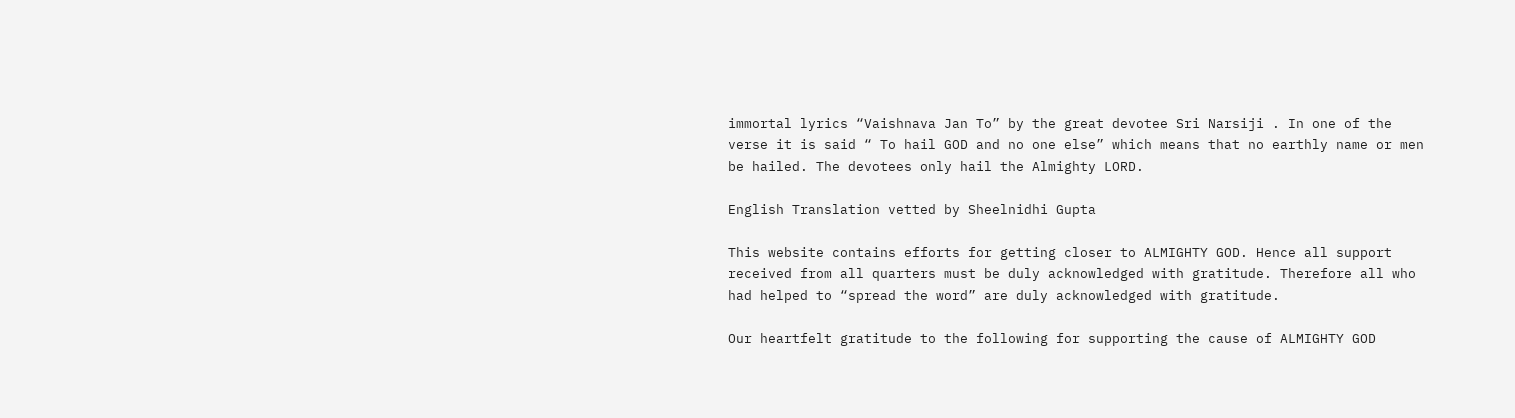immortal lyrics “Vaishnava Jan To” by the great devotee Sri Narsiji . In one of the verse it is said “ To hail GOD and no one else” which means that no earthly name or men be hailed. The devotees only hail the Almighty LORD.

English Translation vetted by Sheelnidhi Gupta

This website contains efforts for getting closer to ALMIGHTY GOD. Hence all support received from all quarters must be duly acknowledged with gratitude. Therefore all who had helped to “spread the word” are duly acknowledged with gratitude.

Our heartfelt gratitude to the following for supporting the cause of ALMIGHTY GOD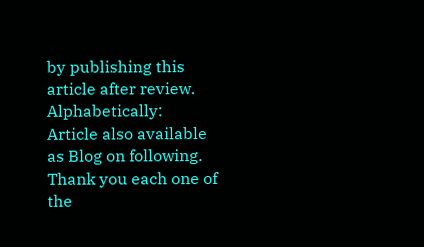by publishing this article after review. Alphabetically:
Article also available as Blog on following. Thank you each one of the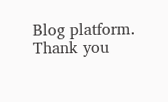Blog platform. Thank you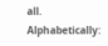all. Alphabetically: